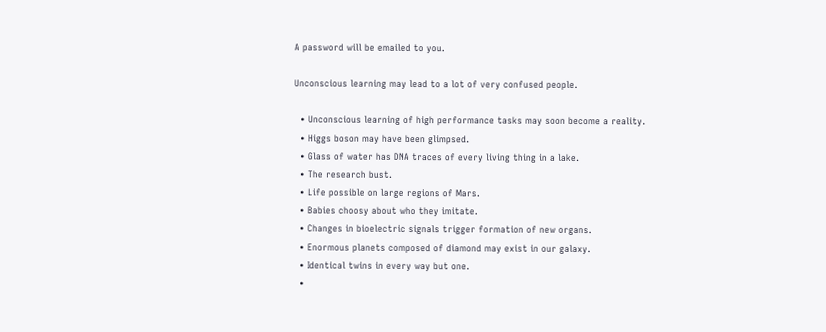A password will be emailed to you.

Unconscious learning may lead to a lot of very confused people.

  • Unconscious learning of high performance tasks may soon become a reality.
  • Higgs boson may have been glimpsed.
  • Glass of water has DNA traces of every living thing in a lake.
  • The research bust.
  • Life possible on large regions of Mars.
  • Babies choosy about who they imitate.
  • Changes in bioelectric signals trigger formation of new organs.
  • Enormous planets composed of diamond may exist in our galaxy.
  • Identical twins in every way but one.
  •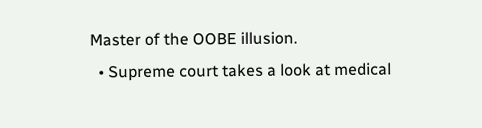Master of the OOBE illusion.
  • Supreme court takes a look at medical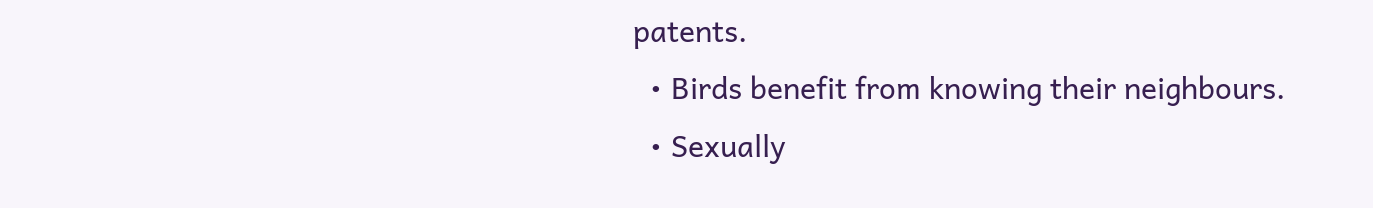patents.
  • Birds benefit from knowing their neighbours.
  • Sexually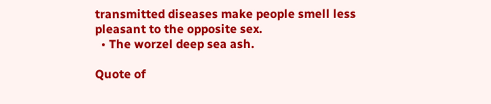transmitted diseases make people smell less pleasant to the opposite sex.
  • The worzel deep sea ash.

Quote of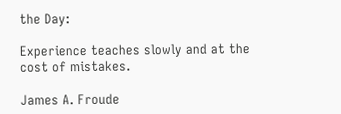the Day:

Experience teaches slowly and at the cost of mistakes.

James A. Froude